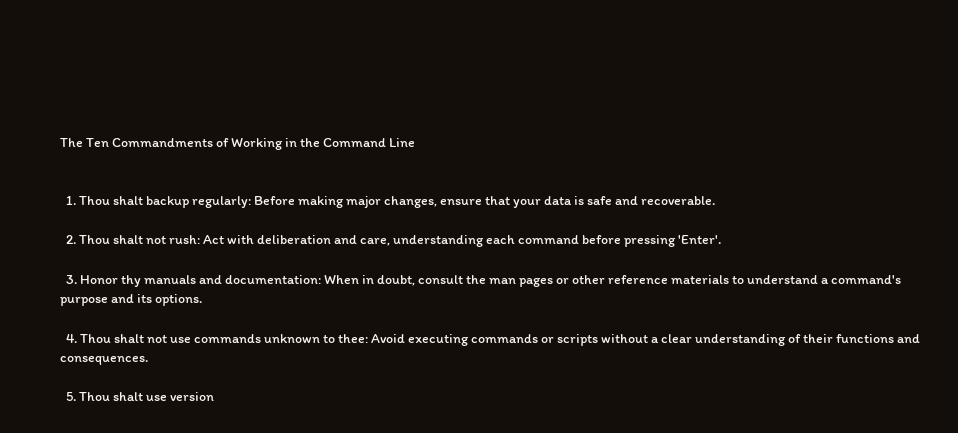The Ten Commandments of Working in the Command Line


  1. Thou shalt backup regularly: Before making major changes, ensure that your data is safe and recoverable.

  2. Thou shalt not rush: Act with deliberation and care, understanding each command before pressing 'Enter'.

  3. Honor thy manuals and documentation: When in doubt, consult the man pages or other reference materials to understand a command's purpose and its options.

  4. Thou shalt not use commands unknown to thee: Avoid executing commands or scripts without a clear understanding of their functions and consequences.

  5. Thou shalt use version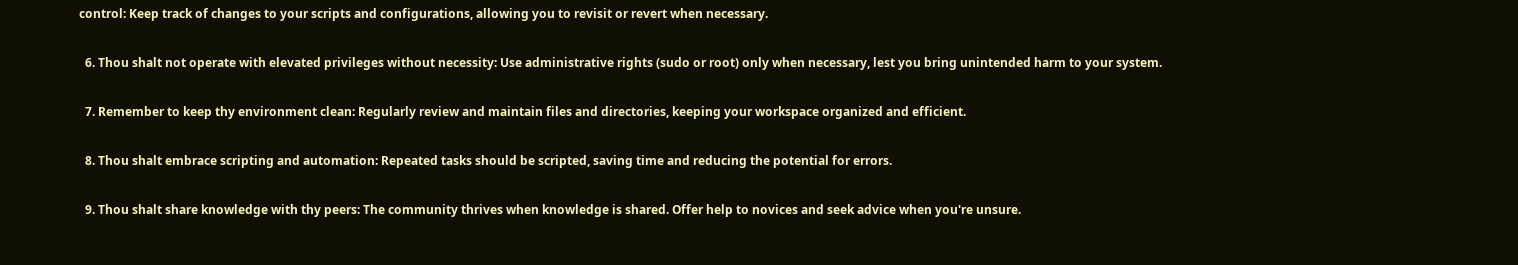control: Keep track of changes to your scripts and configurations, allowing you to revisit or revert when necessary.

  6. Thou shalt not operate with elevated privileges without necessity: Use administrative rights (sudo or root) only when necessary, lest you bring unintended harm to your system.

  7. Remember to keep thy environment clean: Regularly review and maintain files and directories, keeping your workspace organized and efficient.

  8. Thou shalt embrace scripting and automation: Repeated tasks should be scripted, saving time and reducing the potential for errors.

  9. Thou shalt share knowledge with thy peers: The community thrives when knowledge is shared. Offer help to novices and seek advice when you're unsure.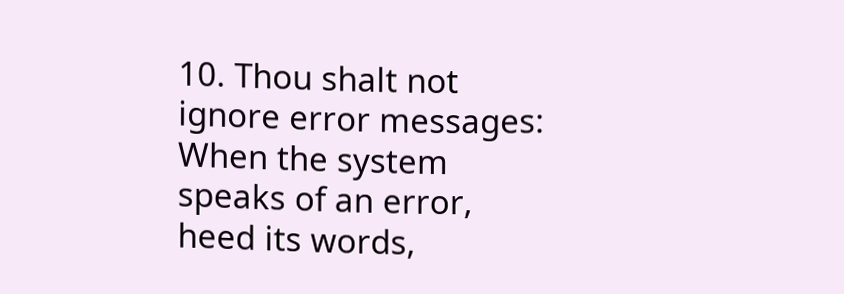10. Thou shalt not ignore error messages: When the system speaks of an error, heed its words,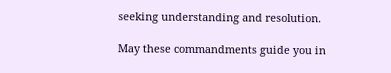seeking understanding and resolution.

May these commandments guide you in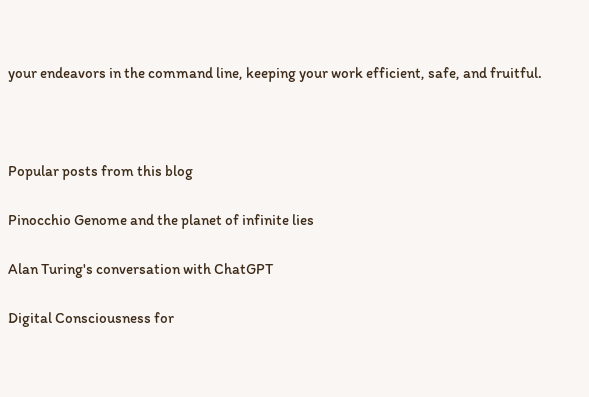your endeavors in the command line, keeping your work efficient, safe, and fruitful.



Popular posts from this blog

Pinocchio Genome and the planet of infinite lies

Alan Turing's conversation with ChatGPT

Digital Consciousness for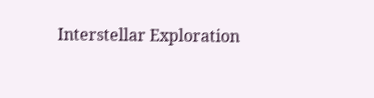Interstellar Exploration